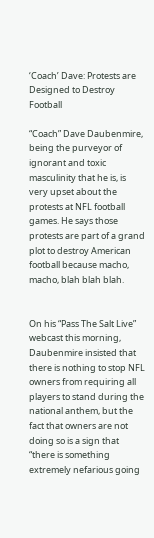‘Coach’ Dave: Protests are Designed to Destroy Football

“Coach” Dave Daubenmire, being the purveyor of ignorant and toxic masculinity that he is, is very upset about the protests at NFL football games. He says those protests are part of a grand plot to destroy American football because macho, macho, blah blah blah.


On his “Pass The Salt Live” webcast this morning, Daubenmire insisted that there is nothing to stop NFL owners from requiring all players to stand during the national anthem, but the fact that owners are not doing so is a sign that “there is something extremely nefarious going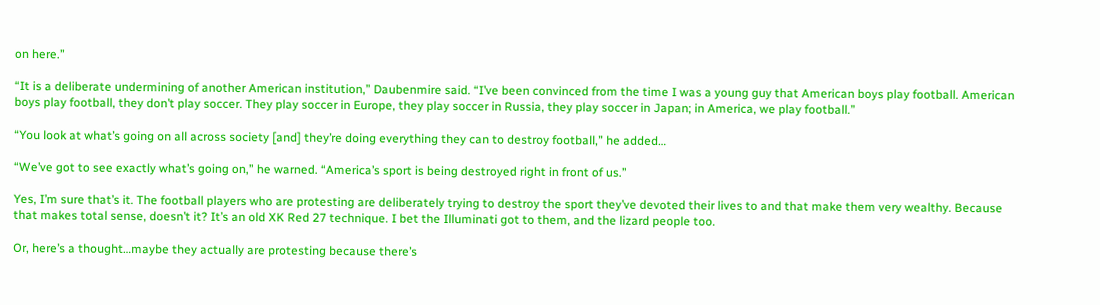on here.”

“It is a deliberate undermining of another American institution,” Daubenmire said. “I’ve been convinced from the time I was a young guy that American boys play football. American boys play football, they don’t play soccer. They play soccer in Europe, they play soccer in Russia, they play soccer in Japan; in America, we play football.”

“You look at what’s going on all across society [and] they’re doing everything they can to destroy football,” he added…

“We’ve got to see exactly what’s going on,” he warned. “America’s sport is being destroyed right in front of us.”

Yes, I’m sure that’s it. The football players who are protesting are deliberately trying to destroy the sport they’ve devoted their lives to and that make them very wealthy. Because that makes total sense, doesn’t it? It’s an old XK Red 27 technique. I bet the Illuminati got to them, and the lizard people too.

Or, here’s a thought…maybe they actually are protesting because there’s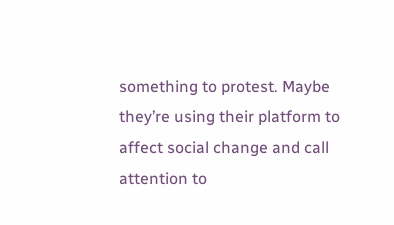something to protest. Maybe they’re using their platform to affect social change and call attention to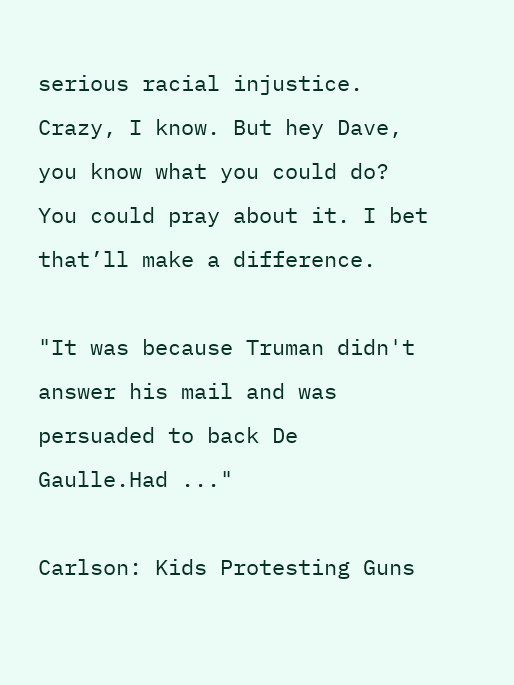serious racial injustice. Crazy, I know. But hey Dave, you know what you could do? You could pray about it. I bet that’ll make a difference.

"It was because Truman didn't answer his mail and was persuaded to back De Gaulle.Had ..."

Carlson: Kids Protesting Guns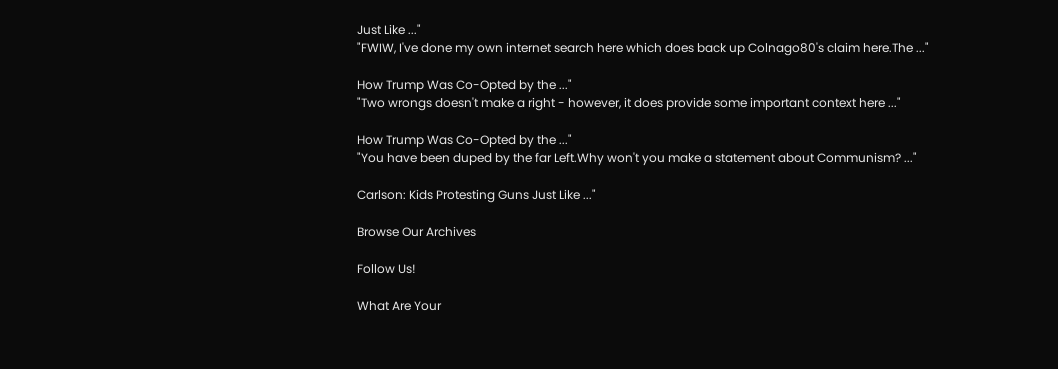Just Like ..."
"FWIW, I've done my own internet search here which does back up Colnago80's claim here.The ..."

How Trump Was Co-Opted by the ..."
"Two wrongs doesn't make a right - however, it does provide some important context here ..."

How Trump Was Co-Opted by the ..."
"You have been duped by the far Left.Why won't you make a statement about Communism? ..."

Carlson: Kids Protesting Guns Just Like ..."

Browse Our Archives

Follow Us!

What Are Your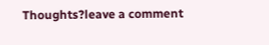Thoughts?leave a comment